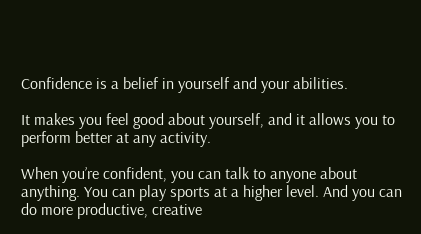Confidence is a belief in yourself and your abilities.

It makes you feel good about yourself, and it allows you to perform better at any activity.

When you’re confident, you can talk to anyone about anything. You can play sports at a higher level. And you can do more productive, creative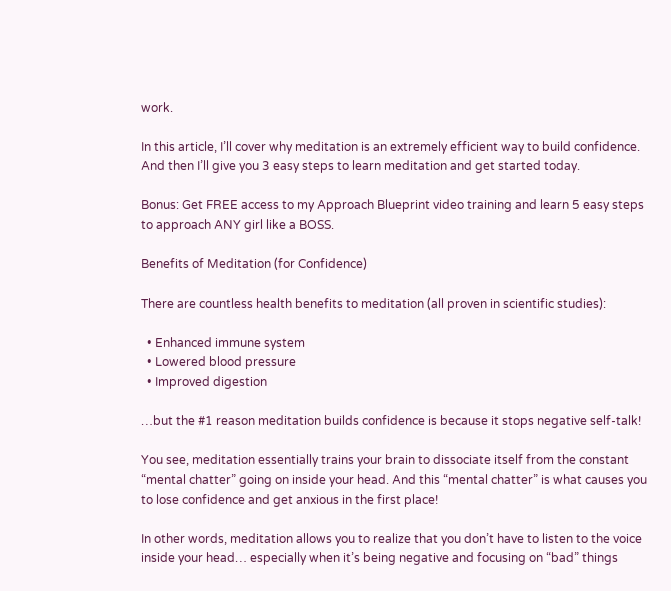work.

In this article, I’ll cover why meditation is an extremely efficient way to build confidence. And then I’ll give you 3 easy steps to learn meditation and get started today.

Bonus: Get FREE access to my Approach Blueprint video training and learn 5 easy steps to approach ANY girl like a BOSS.

Benefits of Meditation (for Confidence)

There are countless health benefits to meditation (all proven in scientific studies):

  • Enhanced immune system
  • Lowered blood pressure
  • Improved digestion

…but the #1 reason meditation builds confidence is because it stops negative self-talk!

You see, meditation essentially trains your brain to dissociate itself from the constant “mental chatter” going on inside your head. And this “mental chatter” is what causes you to lose confidence and get anxious in the first place!

In other words, meditation allows you to realize that you don’t have to listen to the voice inside your head… especially when it’s being negative and focusing on “bad” things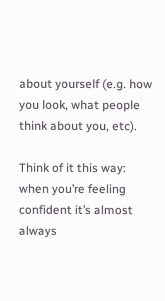about yourself (e.g. how you look, what people think about you, etc).

Think of it this way: when you’re feeling confident it’s almost always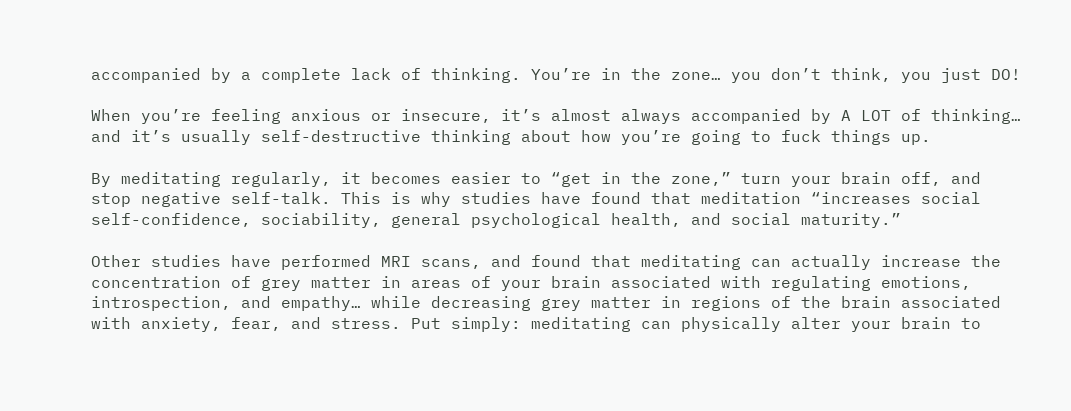accompanied by a complete lack of thinking. You’re in the zone… you don’t think, you just DO!

When you’re feeling anxious or insecure, it’s almost always accompanied by A LOT of thinking… and it’s usually self-destructive thinking about how you’re going to fuck things up.

By meditating regularly, it becomes easier to “get in the zone,” turn your brain off, and stop negative self-talk. This is why studies have found that meditation “increases social self-confidence, sociability, general psychological health, and social maturity.”

Other studies have performed MRI scans, and found that meditating can actually increase the concentration of grey matter in areas of your brain associated with regulating emotions, introspection, and empathy… while decreasing grey matter in regions of the brain associated with anxiety, fear, and stress. Put simply: meditating can physically alter your brain to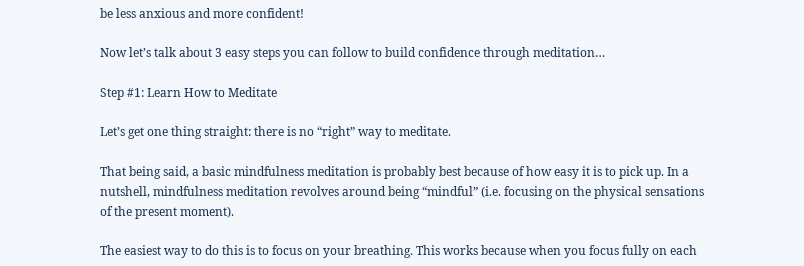be less anxious and more confident!

Now let’s talk about 3 easy steps you can follow to build confidence through meditation…

Step #1: Learn How to Meditate

Let’s get one thing straight: there is no “right” way to meditate.

That being said, a basic mindfulness meditation is probably best because of how easy it is to pick up. In a nutshell, mindfulness meditation revolves around being “mindful” (i.e. focusing on the physical sensations of the present moment).

The easiest way to do this is to focus on your breathing. This works because when you focus fully on each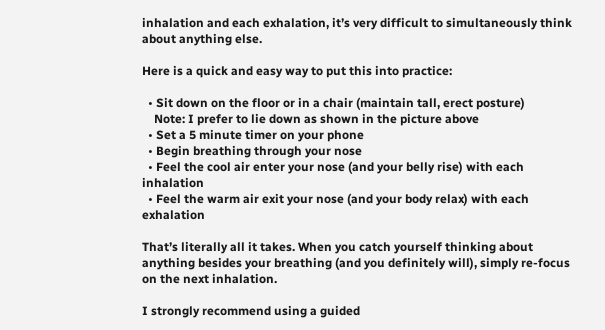inhalation and each exhalation, it’s very difficult to simultaneously think about anything else.

Here is a quick and easy way to put this into practice:

  • Sit down on the floor or in a chair (maintain tall, erect posture)
    Note: I prefer to lie down as shown in the picture above
  • Set a 5 minute timer on your phone
  • Begin breathing through your nose
  • Feel the cool air enter your nose (and your belly rise) with each inhalation
  • Feel the warm air exit your nose (and your body relax) with each exhalation

That’s literally all it takes. When you catch yourself thinking about anything besides your breathing (and you definitely will), simply re-focus on the next inhalation.

I strongly recommend using a guided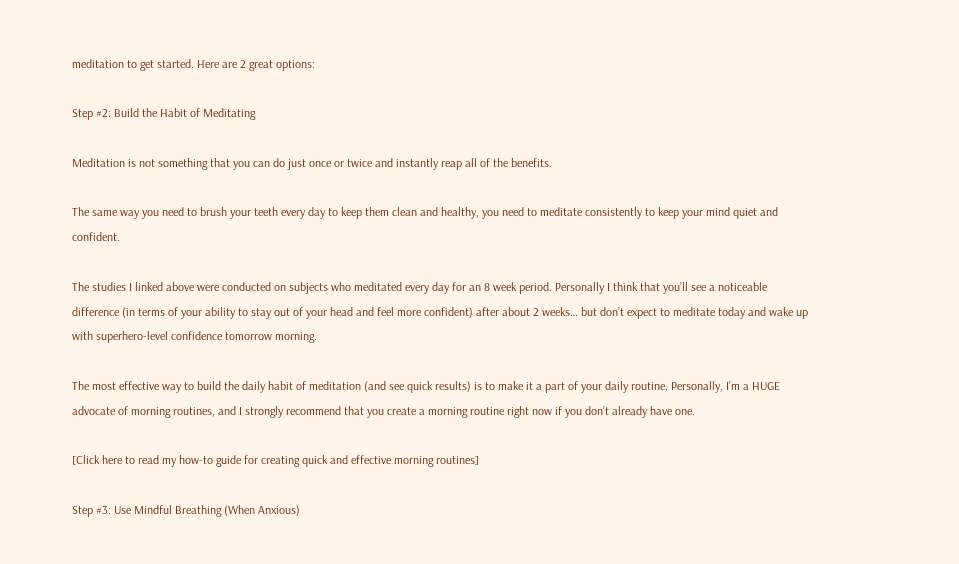meditation to get started. Here are 2 great options:

Step #2: Build the Habit of Meditating

Meditation is not something that you can do just once or twice and instantly reap all of the benefits.

The same way you need to brush your teeth every day to keep them clean and healthy, you need to meditate consistently to keep your mind quiet and confident.

The studies I linked above were conducted on subjects who meditated every day for an 8 week period. Personally I think that you’ll see a noticeable difference (in terms of your ability to stay out of your head and feel more confident) after about 2 weeks… but don’t expect to meditate today and wake up with superhero-level confidence tomorrow morning.

The most effective way to build the daily habit of meditation (and see quick results) is to make it a part of your daily routine. Personally, I’m a HUGE advocate of morning routines, and I strongly recommend that you create a morning routine right now if you don’t already have one.

[Click here to read my how-to guide for creating quick and effective morning routines]

Step #3: Use Mindful Breathing (When Anxious)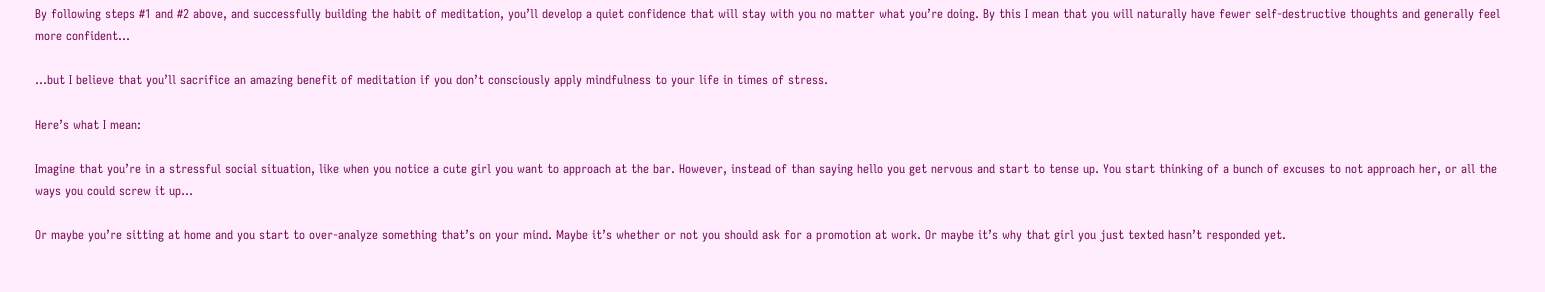By following steps #1 and #2 above, and successfully building the habit of meditation, you’ll develop a quiet confidence that will stay with you no matter what you’re doing. By this I mean that you will naturally have fewer self-destructive thoughts and generally feel more confident…

…but I believe that you’ll sacrifice an amazing benefit of meditation if you don’t consciously apply mindfulness to your life in times of stress.

Here’s what I mean:

Imagine that you’re in a stressful social situation, like when you notice a cute girl you want to approach at the bar. However, instead of than saying hello you get nervous and start to tense up. You start thinking of a bunch of excuses to not approach her, or all the ways you could screw it up…

Or maybe you’re sitting at home and you start to over-analyze something that’s on your mind. Maybe it’s whether or not you should ask for a promotion at work. Or maybe it’s why that girl you just texted hasn’t responded yet.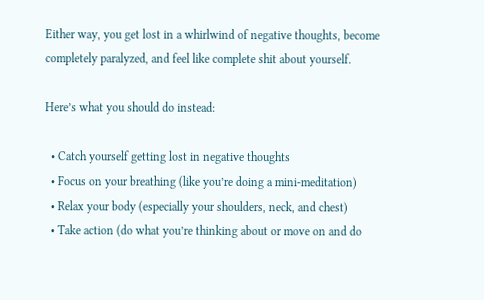Either way, you get lost in a whirlwind of negative thoughts, become completely paralyzed, and feel like complete shit about yourself.

Here’s what you should do instead:

  • Catch yourself getting lost in negative thoughts
  • Focus on your breathing (like you’re doing a mini-meditation)
  • Relax your body (especially your shoulders, neck, and chest)
  • Take action (do what you’re thinking about or move on and do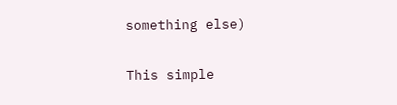something else)

This simple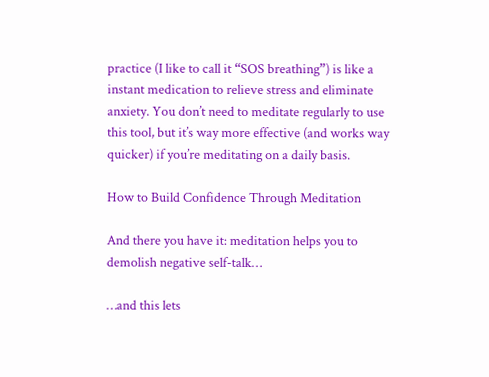practice (I like to call it “SOS breathing”) is like a instant medication to relieve stress and eliminate anxiety. You don’t need to meditate regularly to use this tool, but it’s way more effective (and works way quicker) if you’re meditating on a daily basis.

How to Build Confidence Through Meditation

And there you have it: meditation helps you to demolish negative self-talk…

…and this lets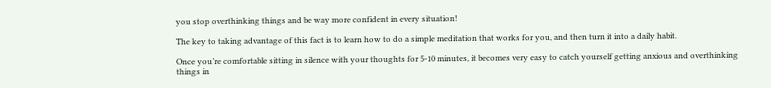you stop overthinking things and be way more confident in every situation!

The key to taking advantage of this fact is to learn how to do a simple meditation that works for you, and then turn it into a daily habit.

Once you’re comfortable sitting in silence with your thoughts for 5-10 minutes, it becomes very easy to catch yourself getting anxious and overthinking things in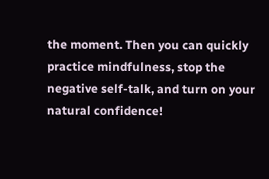the moment. Then you can quickly practice mindfulness, stop the negative self-talk, and turn on your natural confidence!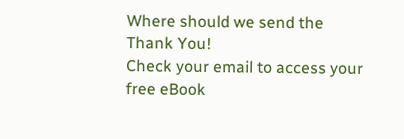Where should we send the
Thank You!
Check your email to access your free eBook